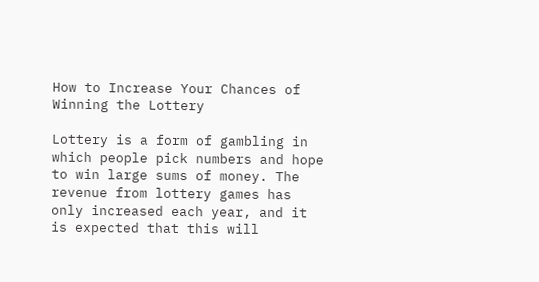How to Increase Your Chances of Winning the Lottery

Lottery is a form of gambling in which people pick numbers and hope to win large sums of money. The revenue from lottery games has only increased each year, and it is expected that this will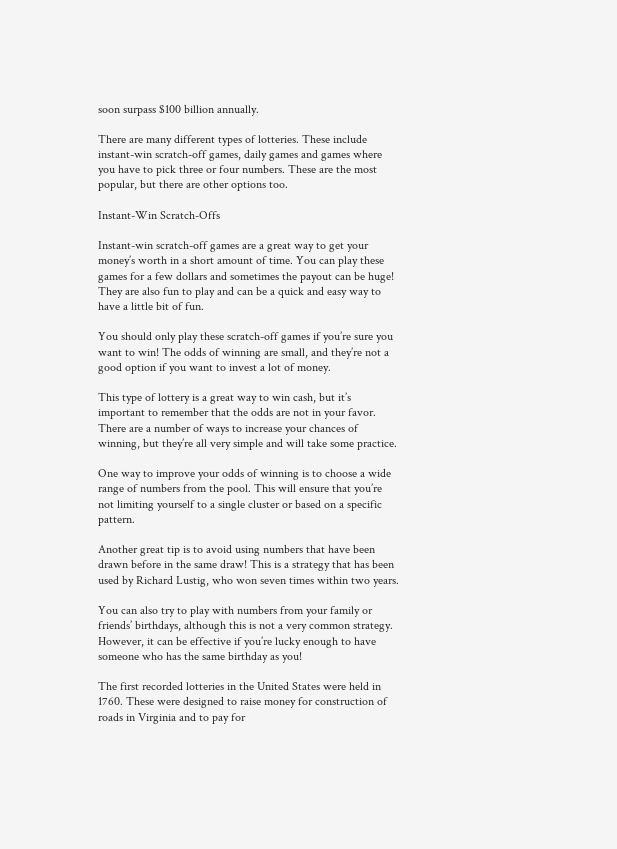soon surpass $100 billion annually.

There are many different types of lotteries. These include instant-win scratch-off games, daily games and games where you have to pick three or four numbers. These are the most popular, but there are other options too.

Instant-Win Scratch-Offs

Instant-win scratch-off games are a great way to get your money’s worth in a short amount of time. You can play these games for a few dollars and sometimes the payout can be huge! They are also fun to play and can be a quick and easy way to have a little bit of fun.

You should only play these scratch-off games if you’re sure you want to win! The odds of winning are small, and they’re not a good option if you want to invest a lot of money.

This type of lottery is a great way to win cash, but it’s important to remember that the odds are not in your favor. There are a number of ways to increase your chances of winning, but they’re all very simple and will take some practice.

One way to improve your odds of winning is to choose a wide range of numbers from the pool. This will ensure that you’re not limiting yourself to a single cluster or based on a specific pattern.

Another great tip is to avoid using numbers that have been drawn before in the same draw! This is a strategy that has been used by Richard Lustig, who won seven times within two years.

You can also try to play with numbers from your family or friends’ birthdays, although this is not a very common strategy. However, it can be effective if you’re lucky enough to have someone who has the same birthday as you!

The first recorded lotteries in the United States were held in 1760. These were designed to raise money for construction of roads in Virginia and to pay for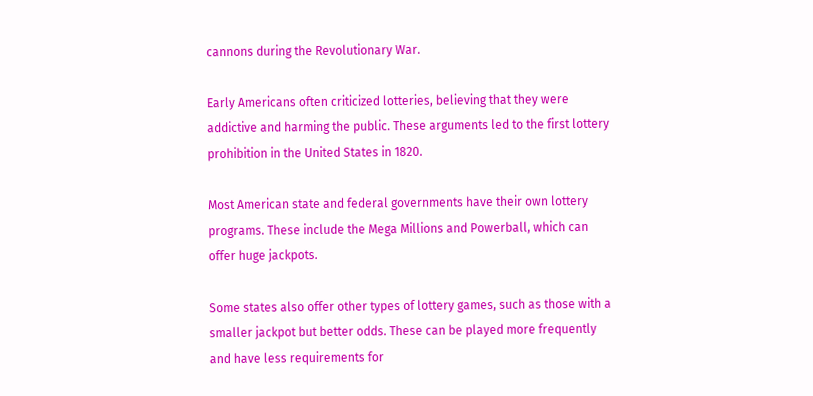cannons during the Revolutionary War.

Early Americans often criticized lotteries, believing that they were addictive and harming the public. These arguments led to the first lottery prohibition in the United States in 1820.

Most American state and federal governments have their own lottery programs. These include the Mega Millions and Powerball, which can offer huge jackpots.

Some states also offer other types of lottery games, such as those with a smaller jackpot but better odds. These can be played more frequently and have less requirements for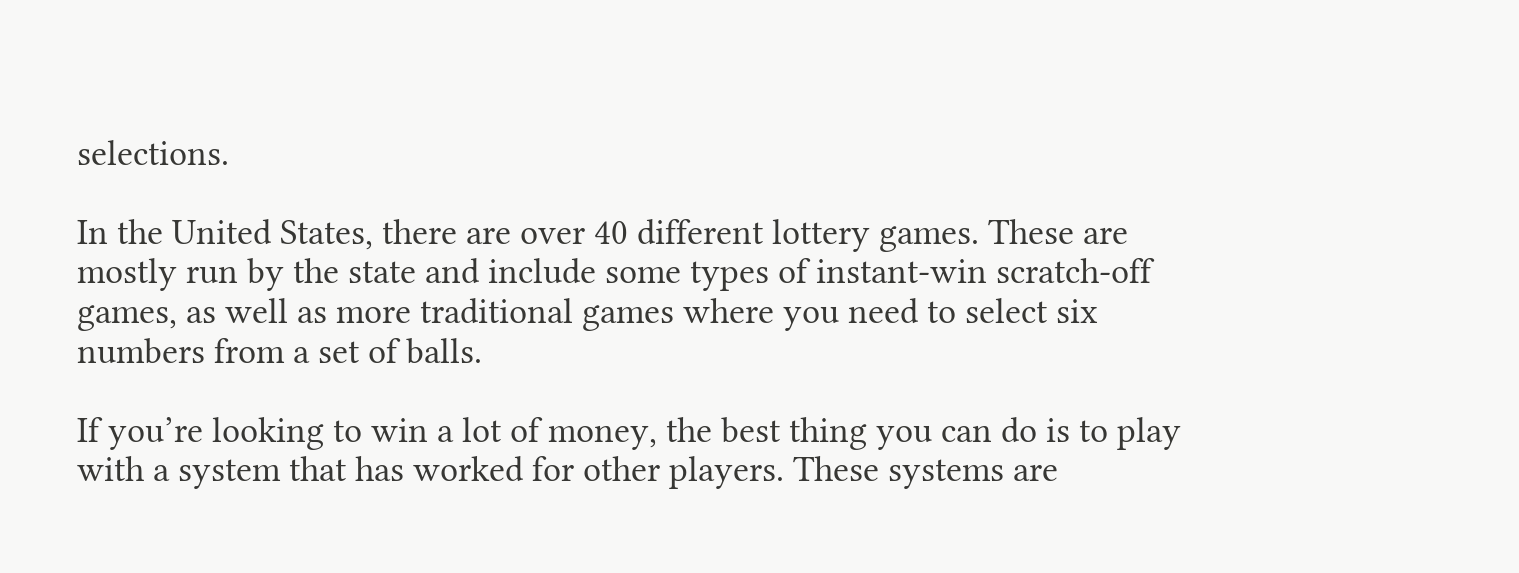selections.

In the United States, there are over 40 different lottery games. These are mostly run by the state and include some types of instant-win scratch-off games, as well as more traditional games where you need to select six numbers from a set of balls.

If you’re looking to win a lot of money, the best thing you can do is to play with a system that has worked for other players. These systems are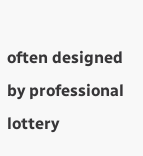often designed by professional lottery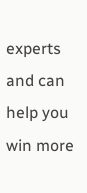experts and can help you win more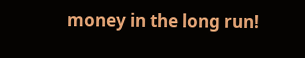money in the long run!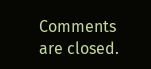Comments are closed.